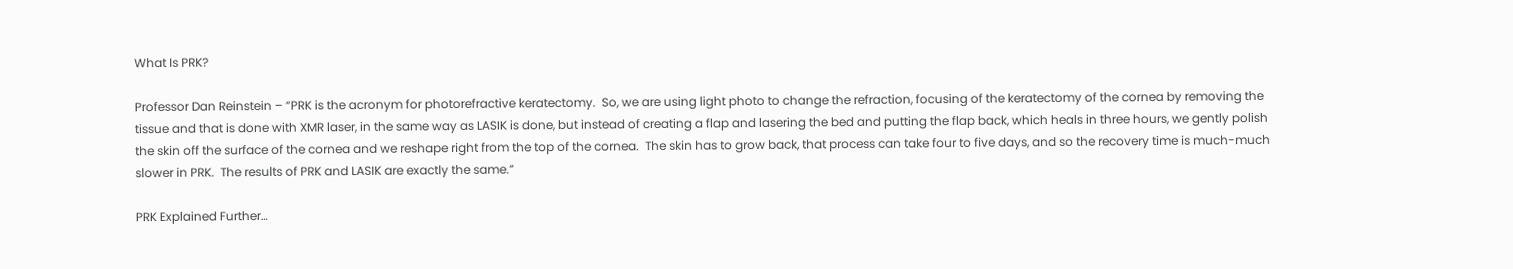What Is PRK?

Professor Dan Reinstein – “PRK is the acronym for photorefractive keratectomy.  So, we are using light photo to change the refraction, focusing of the keratectomy of the cornea by removing the tissue and that is done with XMR laser, in the same way as LASIK is done, but instead of creating a flap and lasering the bed and putting the flap back, which heals in three hours, we gently polish the skin off the surface of the cornea and we reshape right from the top of the cornea.  The skin has to grow back, that process can take four to five days, and so the recovery time is much-much slower in PRK.  The results of PRK and LASIK are exactly the same.”

PRK Explained Further…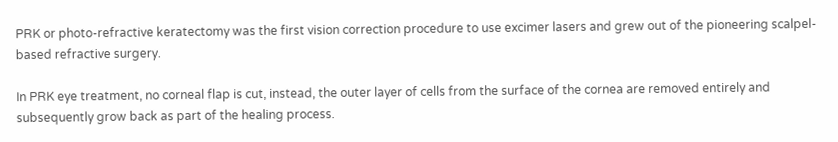PRK or photo-refractive keratectomy was the first vision correction procedure to use excimer lasers and grew out of the pioneering scalpel-based refractive surgery.

In PRK eye treatment, no corneal flap is cut, instead, the outer layer of cells from the surface of the cornea are removed entirely and subsequently grow back as part of the healing process.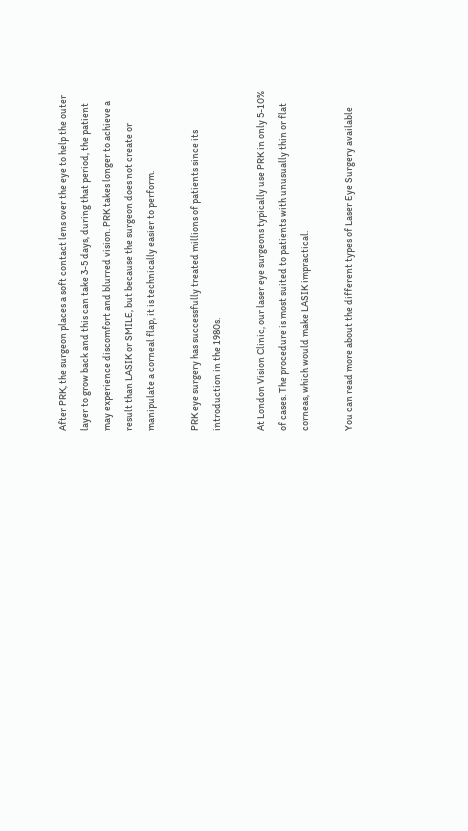After PRK, the surgeon places a soft contact lens over the eye to help the outer layer to grow back and this can take 3-5 days, during that period, the patient may experience discomfort and blurred vision. PRK takes longer to achieve a result than LASIK or SMILE, but because the surgeon does not create or manipulate a corneal flap, it is technically easier to perform.

PRK eye surgery has successfully treated millions of patients since its introduction in the 1980s.

At London Vision Clinic, our laser eye surgeons typically use PRK in only 5-10% of cases. The procedure is most suited to patients with unusually thin or flat corneas, which would make LASIK impractical.

You can read more about the different types of Laser Eye Surgery available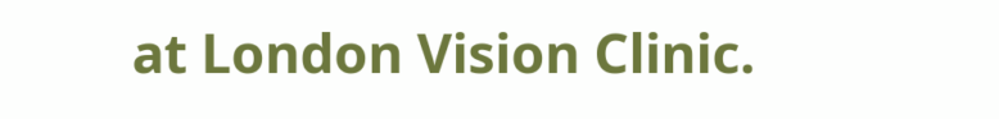at London Vision Clinic.